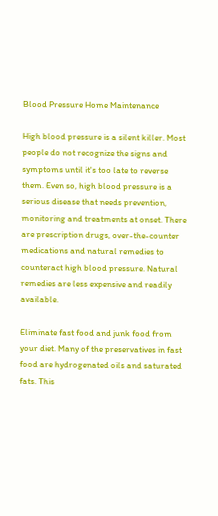Blood Pressure Home Maintenance

High blood pressure is a silent killer. Most people do not recognize the signs and symptoms until it's too late to reverse them. Even so, high blood pressure is a serious disease that needs prevention, monitoring and treatments at onset. There are prescription drugs, over-the-counter medications and natural remedies to counteract high blood pressure. Natural remedies are less expensive and readily available.

Eliminate fast food and junk food from your diet. Many of the preservatives in fast food are hydrogenated oils and saturated fats. This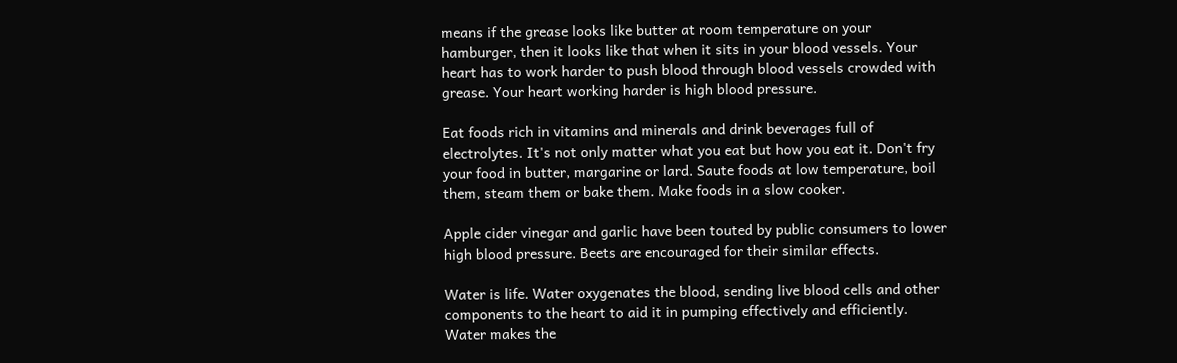means if the grease looks like butter at room temperature on your hamburger, then it looks like that when it sits in your blood vessels. Your heart has to work harder to push blood through blood vessels crowded with grease. Your heart working harder is high blood pressure.

Eat foods rich in vitamins and minerals and drink beverages full of  electrolytes. It's not only matter what you eat but how you eat it. Don't fry your food in butter, margarine or lard. Saute foods at low temperature, boil them, steam them or bake them. Make foods in a slow cooker.

Apple cider vinegar and garlic have been touted by public consumers to lower high blood pressure. Beets are encouraged for their similar effects.

Water is life. Water oxygenates the blood, sending live blood cells and other components to the heart to aid it in pumping effectively and efficiently. Water makes the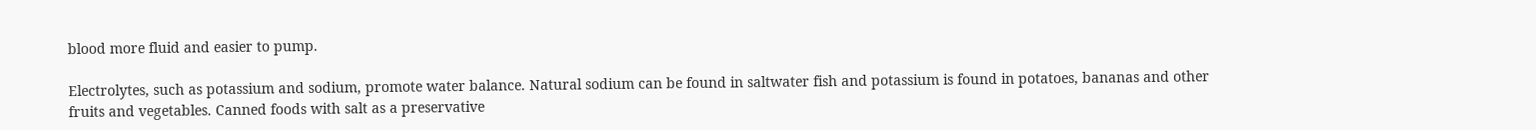blood more fluid and easier to pump.

Electrolytes, such as potassium and sodium, promote water balance. Natural sodium can be found in saltwater fish and potassium is found in potatoes, bananas and other fruits and vegetables. Canned foods with salt as a preservative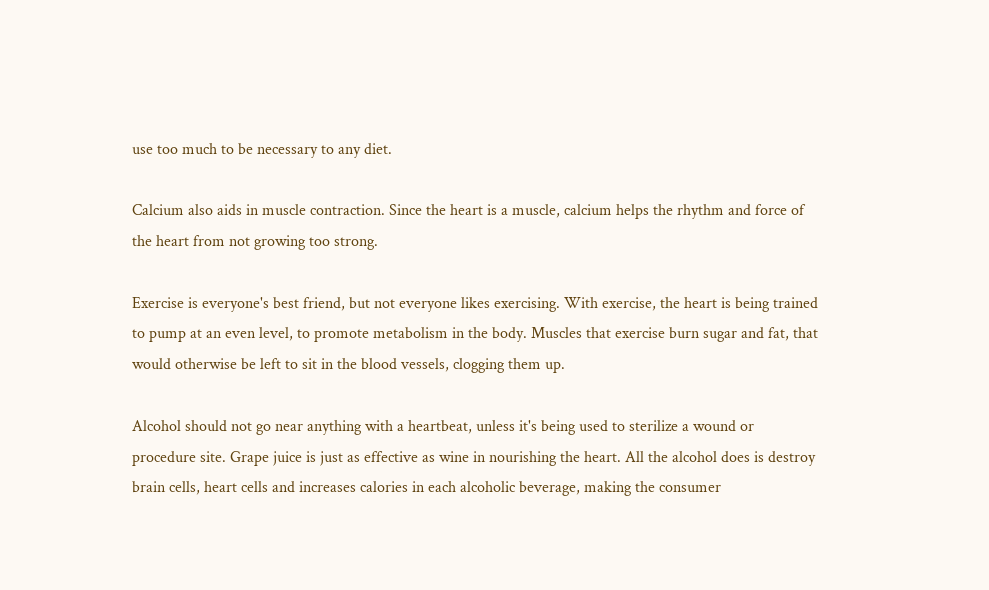use too much to be necessary to any diet.

Calcium also aids in muscle contraction. Since the heart is a muscle, calcium helps the rhythm and force of the heart from not growing too strong.

Exercise is everyone's best friend, but not everyone likes exercising. With exercise, the heart is being trained to pump at an even level, to promote metabolism in the body. Muscles that exercise burn sugar and fat, that would otherwise be left to sit in the blood vessels, clogging them up.

Alcohol should not go near anything with a heartbeat, unless it's being used to sterilize a wound or procedure site. Grape juice is just as effective as wine in nourishing the heart. All the alcohol does is destroy brain cells, heart cells and increases calories in each alcoholic beverage, making the consumer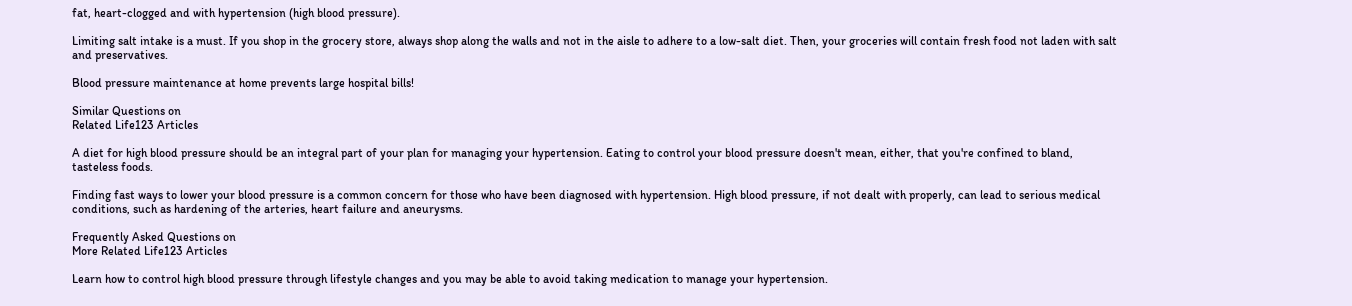fat, heart-clogged and with hypertension (high blood pressure).

Limiting salt intake is a must. If you shop in the grocery store, always shop along the walls and not in the aisle to adhere to a low-salt diet. Then, your groceries will contain fresh food not laden with salt and preservatives.

Blood pressure maintenance at home prevents large hospital bills!

Similar Questions on
Related Life123 Articles

A diet for high blood pressure should be an integral part of your plan for managing your hypertension. Eating to control your blood pressure doesn't mean, either, that you're confined to bland, tasteless foods.

Finding fast ways to lower your blood pressure is a common concern for those who have been diagnosed with hypertension. High blood pressure, if not dealt with properly, can lead to serious medical conditions, such as hardening of the arteries, heart failure and aneurysms.

Frequently Asked Questions on
More Related Life123 Articles

Learn how to control high blood pressure through lifestyle changes and you may be able to avoid taking medication to manage your hypertension.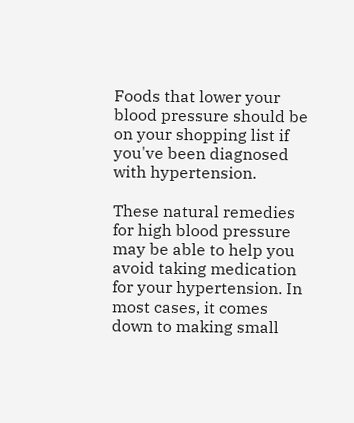Foods that lower your blood pressure should be on your shopping list if you've been diagnosed with hypertension.

These natural remedies for high blood pressure may be able to help you avoid taking medication for your hypertension. In most cases, it comes down to making small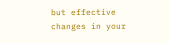but effective changes in your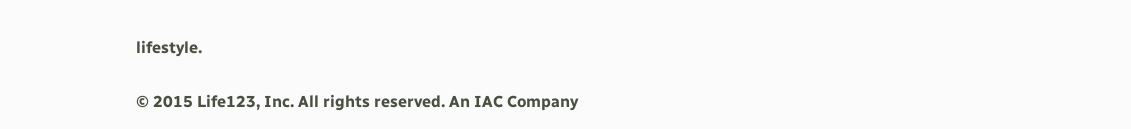lifestyle.

© 2015 Life123, Inc. All rights reserved. An IAC Company